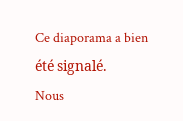Ce diaporama a bien été signalé.
Nous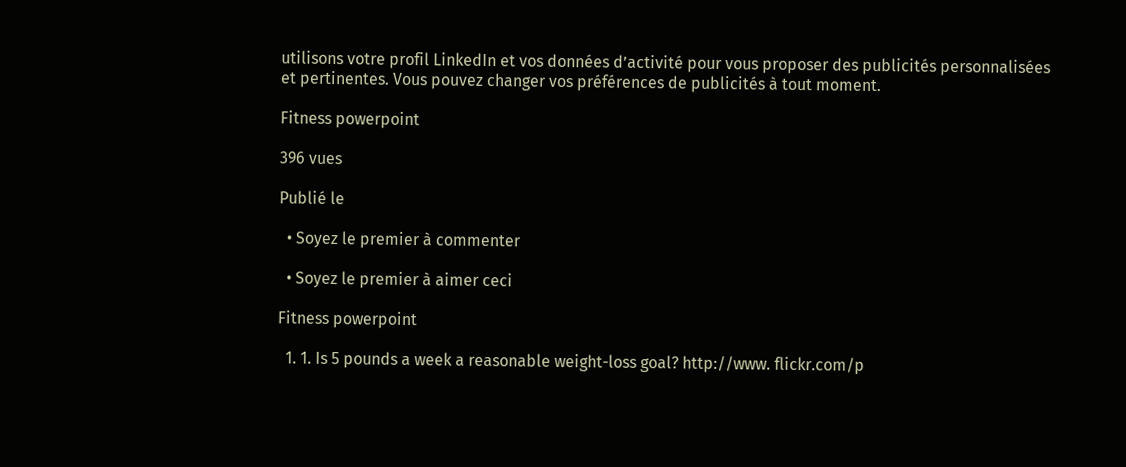utilisons votre profil LinkedIn et vos données d’activité pour vous proposer des publicités personnalisées et pertinentes. Vous pouvez changer vos préférences de publicités à tout moment.

Fitness powerpoint

396 vues

Publié le

  • Soyez le premier à commenter

  • Soyez le premier à aimer ceci

Fitness powerpoint

  1. 1. Is 5 pounds a week a reasonable weight-loss goal? http://www. flickr.com/p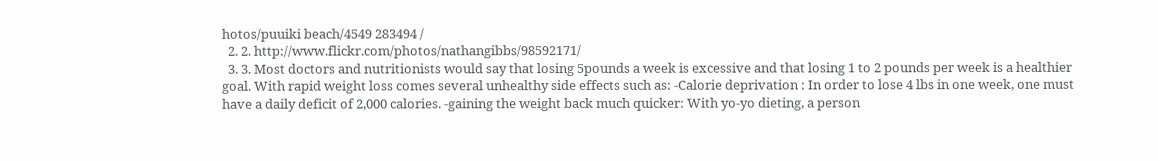hotos/puuiki beach/4549 283494 /
  2. 2. http://www.flickr.com/photos/nathangibbs/98592171/
  3. 3. Most doctors and nutritionists would say that losing 5pounds a week is excessive and that losing 1 to 2 pounds per week is a healthier goal. With rapid weight loss comes several unhealthy side effects such as: -Calorie deprivation : In order to lose 4 lbs in one week, one must have a daily deficit of 2,000 calories. -gaining the weight back much quicker: With yo-yo dieting, a person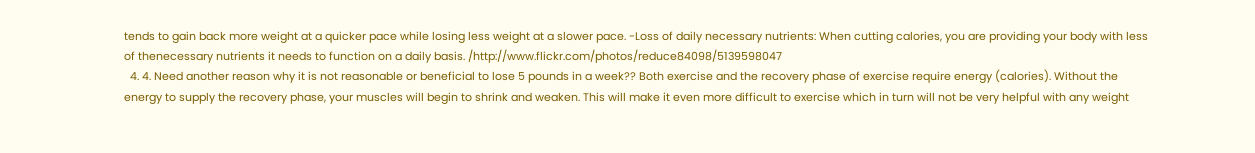tends to gain back more weight at a quicker pace while losing less weight at a slower pace. -Loss of daily necessary nutrients: When cutting calories, you are providing your body with less of thenecessary nutrients it needs to function on a daily basis. /http://www.flickr.com/photos/reduce84098/5139598047
  4. 4. Need another reason why it is not reasonable or beneficial to lose 5 pounds in a week?? Both exercise and the recovery phase of exercise require energy (calories). Without the energy to supply the recovery phase, your muscles will begin to shrink and weaken. This will make it even more difficult to exercise which in turn will not be very helpful with any weight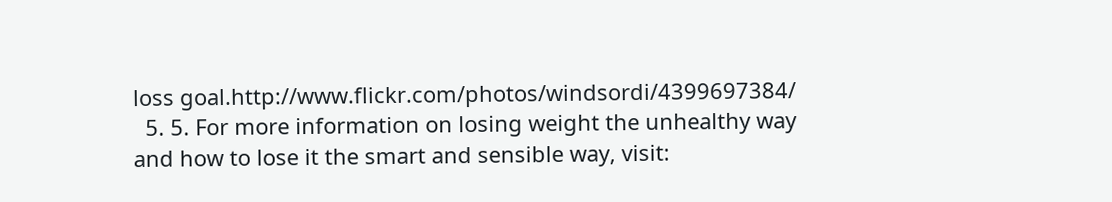loss goal.http://www.flickr.com/photos/windsordi/4399697384/
  5. 5. For more information on losing weight the unhealthy way and how to lose it the smart and sensible way, visit: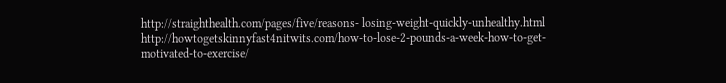http://straighthealth.com/pages/five/reasons- losing-weight-quickly-unhealthy.html http://howtogetskinnyfast4nitwits.com/how-to-lose-2-pounds-a-week-how-to-get-motivated-to-exercise/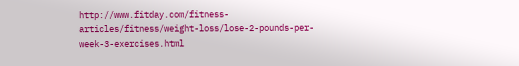http://www.fitday.com/fitness-articles/fitness/weight-loss/lose-2-pounds-per-week-3-exercises.html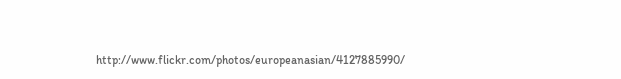http://www.flickr.com/photos/europeanasian/4127885990/